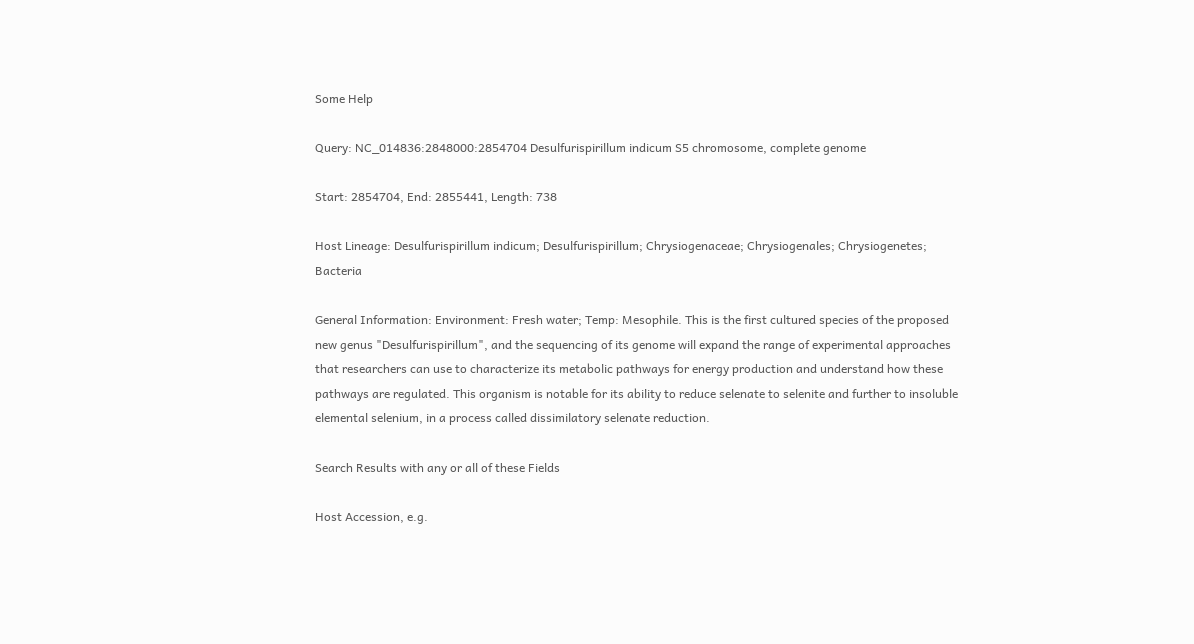Some Help

Query: NC_014836:2848000:2854704 Desulfurispirillum indicum S5 chromosome, complete genome

Start: 2854704, End: 2855441, Length: 738

Host Lineage: Desulfurispirillum indicum; Desulfurispirillum; Chrysiogenaceae; Chrysiogenales; Chrysiogenetes; Bacteria

General Information: Environment: Fresh water; Temp: Mesophile. This is the first cultured species of the proposed new genus "Desulfurispirillum", and the sequencing of its genome will expand the range of experimental approaches that researchers can use to characterize its metabolic pathways for energy production and understand how these pathways are regulated. This organism is notable for its ability to reduce selenate to selenite and further to insoluble elemental selenium, in a process called dissimilatory selenate reduction.

Search Results with any or all of these Fields

Host Accession, e.g.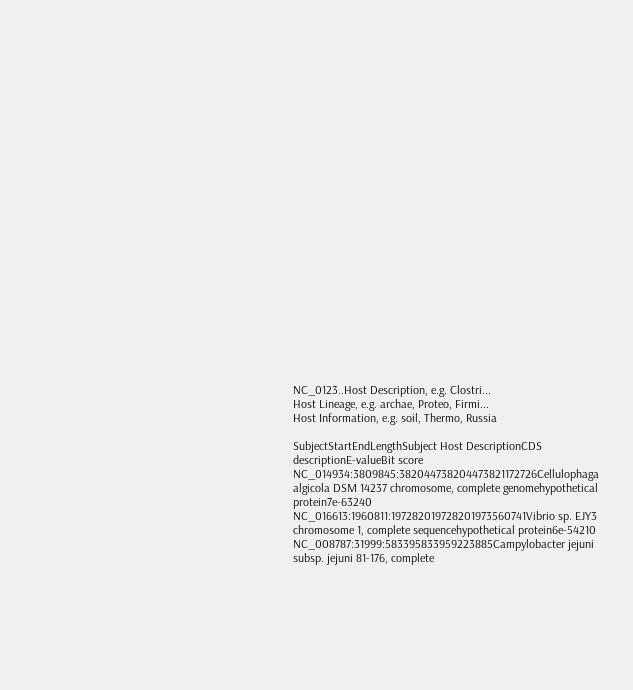NC_0123..Host Description, e.g. Clostri...
Host Lineage, e.g. archae, Proteo, Firmi...
Host Information, e.g. soil, Thermo, Russia

SubjectStartEndLengthSubject Host DescriptionCDS descriptionE-valueBit score
NC_014934:3809845:382044738204473821172726Cellulophaga algicola DSM 14237 chromosome, complete genomehypothetical protein7e-63240
NC_016613:1960811:197282019728201973560741Vibrio sp. EJY3 chromosome 1, complete sequencehypothetical protein6e-54210
NC_008787:31999:583395833959223885Campylobacter jejuni subsp. jejuni 81-176, complete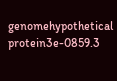genomehypothetical protein3e-0859.3